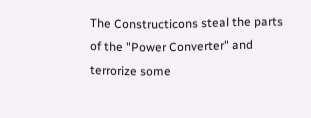The Constructicons steal the parts of the "Power Converter" and terrorize some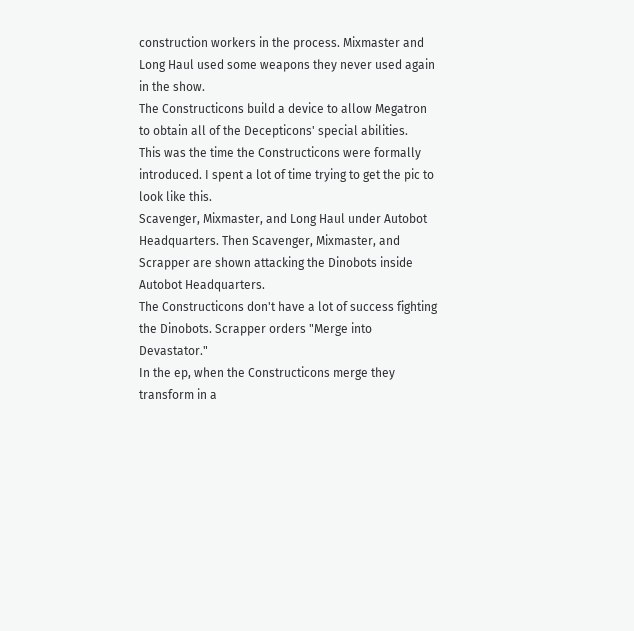construction workers in the process. Mixmaster and Long Haul used some weapons they never used again in the show.
The Constructicons build a device to allow Megatron to obtain all of the Decepticons' special abilities.
This was the time the Constructicons were formally introduced. I spent a lot of time trying to get the pic to look like this.
Scavenger, Mixmaster, and Long Haul under Autobot Headquarters. Then Scavenger, Mixmaster, and Scrapper are shown attacking the Dinobots inside Autobot Headquarters.
The Constructicons don't have a lot of success fighting the Dinobots. Scrapper orders "Merge into Devastator."
In the ep, when the Constructicons merge they transform in a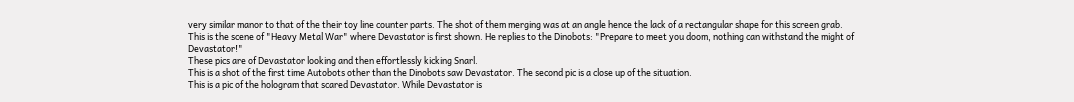very similar manor to that of the their toy line counter parts. The shot of them merging was at an angle hence the lack of a rectangular shape for this screen grab.
This is the scene of "Heavy Metal War" where Devastator is first shown. He replies to the Dinobots: "Prepare to meet you doom, nothing can withstand the might of Devastator!"
These pics are of Devastator looking and then effortlessly kicking Snarl.
This is a shot of the first time Autobots other than the Dinobots saw Devastator. The second pic is a close up of the situation.
This is a pic of the hologram that scared Devastator. While Devastator is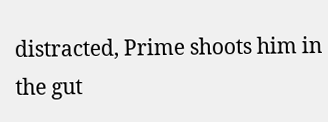distracted, Prime shoots him in the gut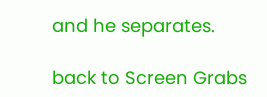and he separates.

back to Screen Grabs